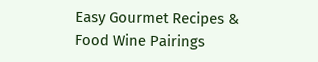Easy Gourmet Recipes & Food Wine Pairings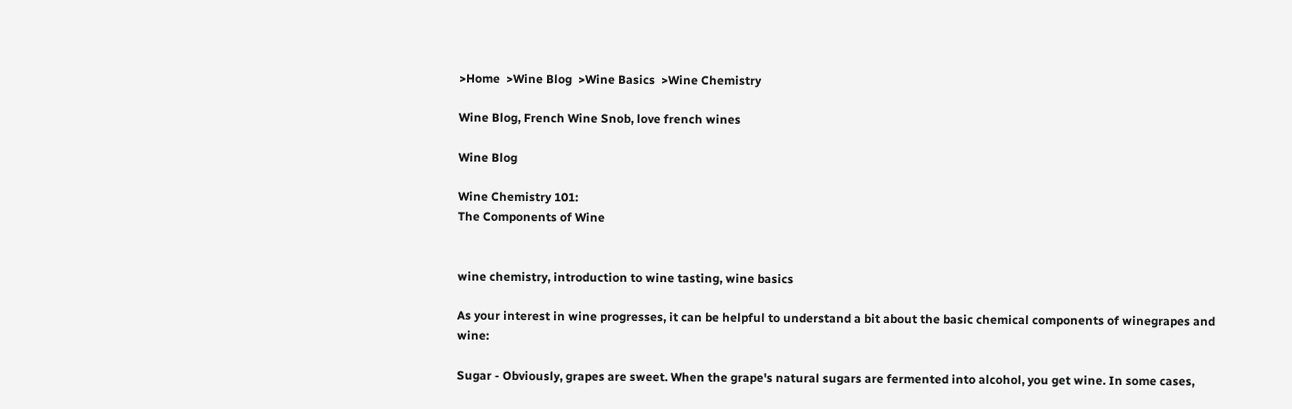>Home  >Wine Blog  >Wine Basics  >Wine Chemistry

Wine Blog, French Wine Snob, love french wines

Wine Blog

Wine Chemistry 101:
The Components of Wine


wine chemistry, introduction to wine tasting, wine basics

As your interest in wine progresses, it can be helpful to understand a bit about the basic chemical components of winegrapes and wine:

Sugar - Obviously, grapes are sweet. When the grape's natural sugars are fermented into alcohol, you get wine. In some cases,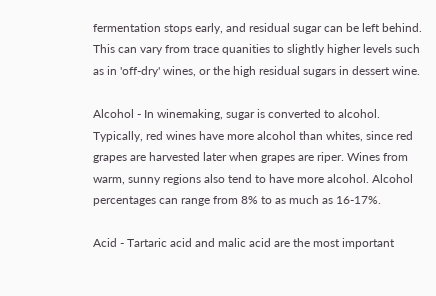fermentation stops early, and residual sugar can be left behind. This can vary from trace quanities to slightly higher levels such as in 'off-dry' wines, or the high residual sugars in dessert wine.

Alcohol - In winemaking, sugar is converted to alcohol. Typically, red wines have more alcohol than whites, since red grapes are harvested later when grapes are riper. Wines from warm, sunny regions also tend to have more alcohol. Alcohol percentages can range from 8% to as much as 16-17%.

Acid - Tartaric acid and malic acid are the most important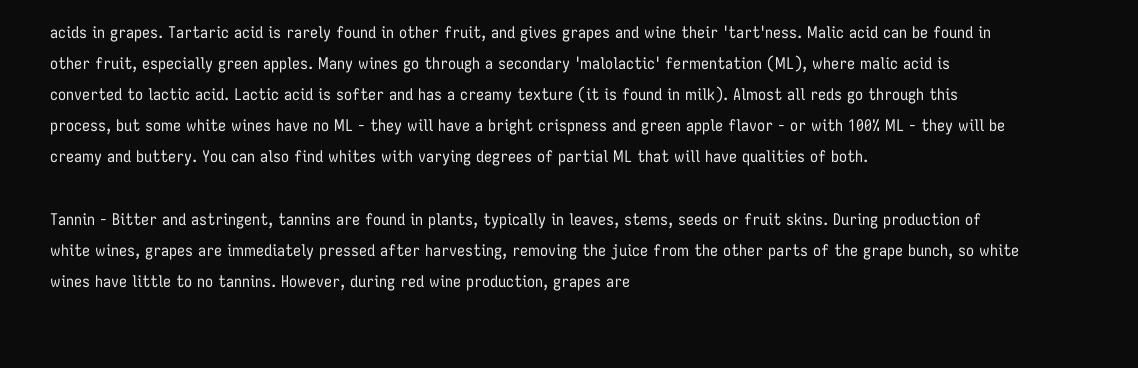acids in grapes. Tartaric acid is rarely found in other fruit, and gives grapes and wine their 'tart'ness. Malic acid can be found in other fruit, especially green apples. Many wines go through a secondary 'malolactic' fermentation (ML), where malic acid is converted to lactic acid. Lactic acid is softer and has a creamy texture (it is found in milk). Almost all reds go through this process, but some white wines have no ML - they will have a bright crispness and green apple flavor - or with 100% ML - they will be creamy and buttery. You can also find whites with varying degrees of partial ML that will have qualities of both.

Tannin - Bitter and astringent, tannins are found in plants, typically in leaves, stems, seeds or fruit skins. During production of white wines, grapes are immediately pressed after harvesting, removing the juice from the other parts of the grape bunch, so white wines have little to no tannins. However, during red wine production, grapes are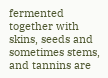fermented together with skins, seeds and sometimes stems, and tannins are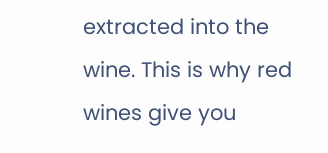extracted into the wine. This is why red wines give you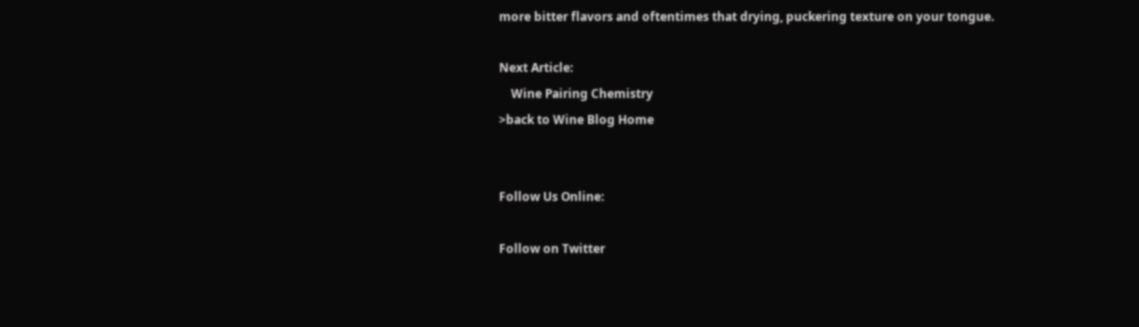more bitter flavors and oftentimes that drying, puckering texture on your tongue.

Next Article:
    Wine Pairing Chemistry
>back to Wine Blog Home


Follow Us Online:

Follow on Twitter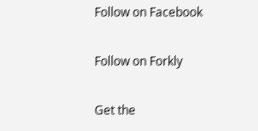Follow on Facebook

Follow on Forkly

Get the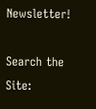Newsletter!

Search the Site: